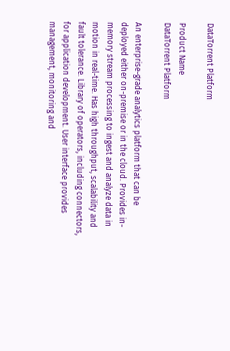DataTorrent Platform

Product Name
DataTorrent Platform

An enterprise-grade analytics platform that can be deployed either on-premise or in the cloud. Provides in-memory stream processing to ingest and analyze data in motion in real-time. Has high throughput, scalability and fault tolerance. Library of operators, including connectors, for application development. User interface provides management, monitoring and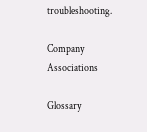troubleshooting.

Company Associations

Glossary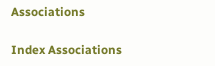Associations

Index Associations